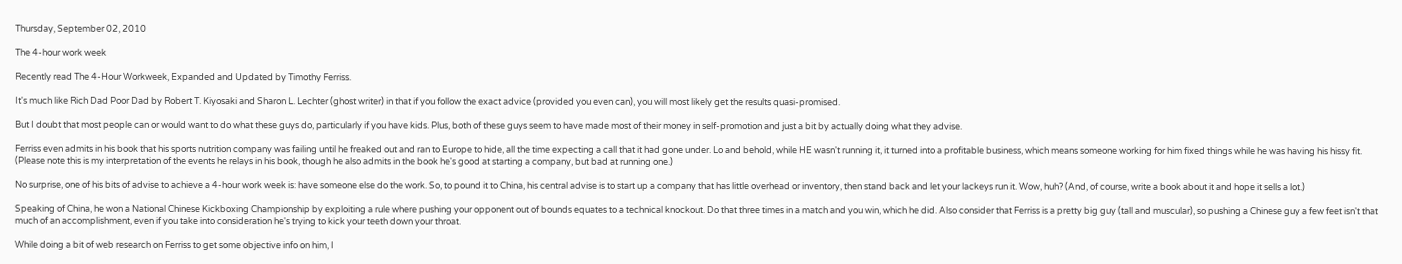Thursday, September 02, 2010

The 4-hour work week

Recently read The 4-Hour Workweek, Expanded and Updated by Timothy Ferriss.

It's much like Rich Dad Poor Dad by Robert T. Kiyosaki and Sharon L. Lechter (ghost writer) in that if you follow the exact advice (provided you even can), you will most likely get the results quasi-promised.

But I doubt that most people can or would want to do what these guys do, particularly if you have kids. Plus, both of these guys seem to have made most of their money in self-promotion and just a bit by actually doing what they advise.

Ferriss even admits in his book that his sports nutrition company was failing until he freaked out and ran to Europe to hide, all the time expecting a call that it had gone under. Lo and behold, while HE wasn't running it, it turned into a profitable business, which means someone working for him fixed things while he was having his hissy fit. (Please note this is my interpretation of the events he relays in his book, though he also admits in the book he's good at starting a company, but bad at running one.)

No surprise, one of his bits of advise to achieve a 4-hour work week is: have someone else do the work. So, to pound it to China, his central advise is to start up a company that has little overhead or inventory, then stand back and let your lackeys run it. Wow, huh? (And, of course, write a book about it and hope it sells a lot.)

Speaking of China, he won a National Chinese Kickboxing Championship by exploiting a rule where pushing your opponent out of bounds equates to a technical knockout. Do that three times in a match and you win, which he did. Also consider that Ferriss is a pretty big guy (tall and muscular), so pushing a Chinese guy a few feet isn't that much of an accomplishment, even if you take into consideration he's trying to kick your teeth down your throat.

While doing a bit of web research on Ferriss to get some objective info on him, I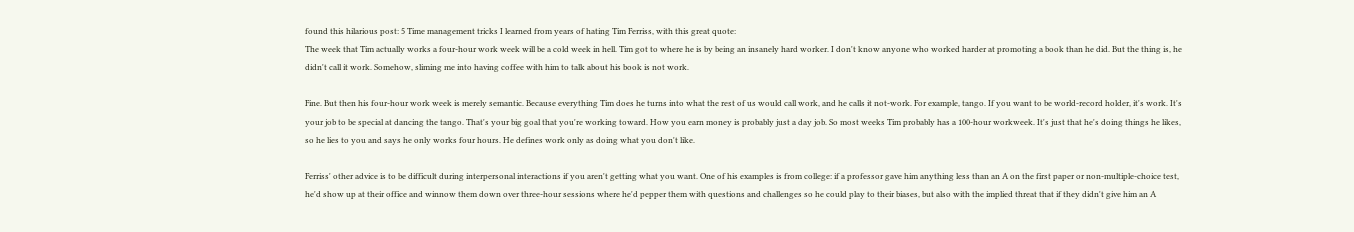found this hilarious post: 5 Time management tricks I learned from years of hating Tim Ferriss, with this great quote:
The week that Tim actually works a four-hour work week will be a cold week in hell. Tim got to where he is by being an insanely hard worker. I don't know anyone who worked harder at promoting a book than he did. But the thing is, he didn't call it work. Somehow, sliming me into having coffee with him to talk about his book is not work.

Fine. But then his four-hour work week is merely semantic. Because everything Tim does he turns into what the rest of us would call work, and he calls it not-work. For example, tango. If you want to be world-record holder, it's work. It's your job to be special at dancing the tango. That's your big goal that you're working toward. How you earn money is probably just a day job. So most weeks Tim probably has a 100-hour workweek. It's just that he's doing things he likes, so he lies to you and says he only works four hours. He defines work only as doing what you don't like.

Ferriss' other advice is to be difficult during interpersonal interactions if you aren't getting what you want. One of his examples is from college: if a professor gave him anything less than an A on the first paper or non-multiple-choice test, he'd show up at their office and winnow them down over three-hour sessions where he'd pepper them with questions and challenges so he could play to their biases, but also with the implied threat that if they didn't give him an A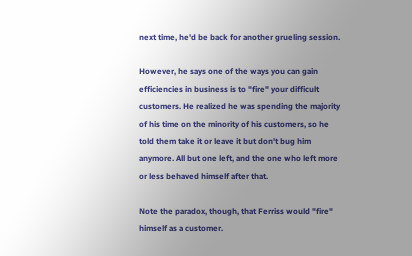next time, he'd be back for another grueling session.

However, he says one of the ways you can gain efficiencies in business is to "fire" your difficult customers. He realized he was spending the majority of his time on the minority of his customers, so he told them take it or leave it but don't bug him anymore. All but one left, and the one who left more or less behaved himself after that.

Note the paradox, though, that Ferriss would "fire" himself as a customer.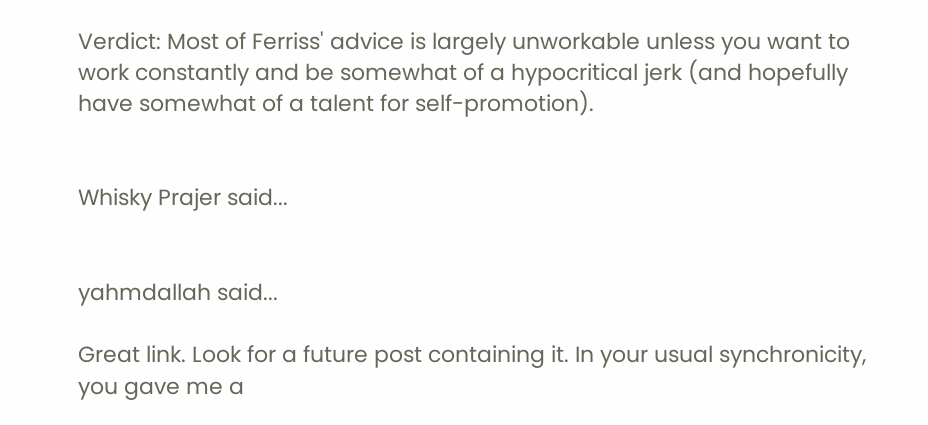Verdict: Most of Ferriss' advice is largely unworkable unless you want to work constantly and be somewhat of a hypocritical jerk (and hopefully have somewhat of a talent for self-promotion).


Whisky Prajer said...


yahmdallah said...

Great link. Look for a future post containing it. In your usual synchronicity, you gave me a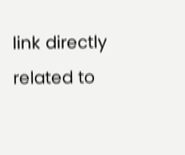link directly related to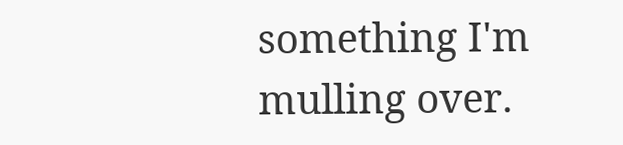something I'm mulling over.